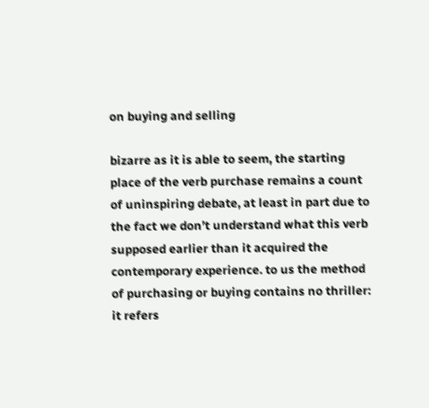on buying and selling

bizarre as it is able to seem, the starting place of the verb purchase remains a count of uninspiring debate, at least in part due to the fact we don’t understand what this verb supposed earlier than it acquired the contemporary experience. to us the method of purchasing or buying contains no thriller: it refers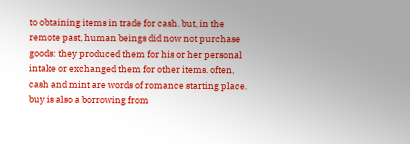to obtaining items in trade for cash. but, in the remote past, human beings did now not purchase goods: they produced them for his or her personal intake or exchanged them for other items. often, cash and mint are words of romance starting place. buy is also a borrowing from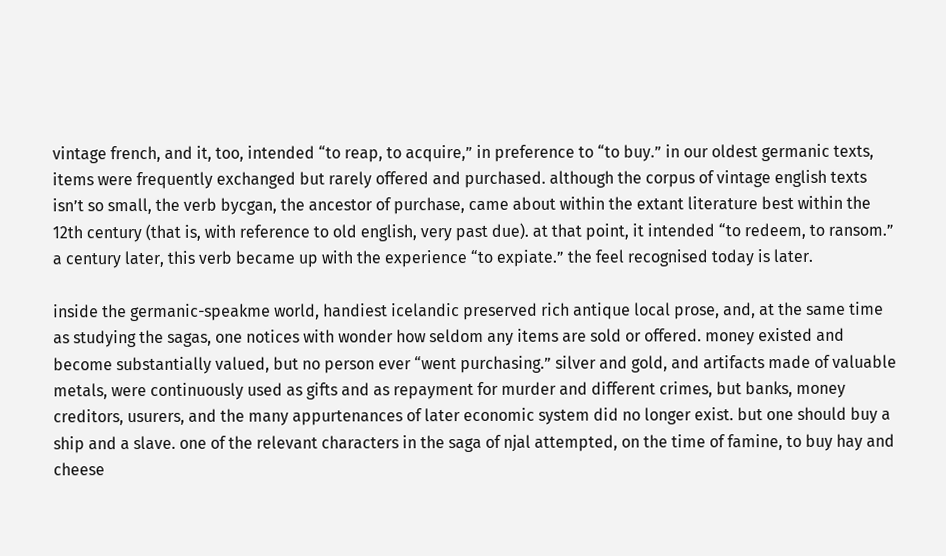vintage french, and it, too, intended “to reap, to acquire,” in preference to “to buy.” in our oldest germanic texts, items were frequently exchanged but rarely offered and purchased. although the corpus of vintage english texts isn’t so small, the verb bycgan, the ancestor of purchase, came about within the extant literature best within the 12th century (that is, with reference to old english, very past due). at that point, it intended “to redeem, to ransom.” a century later, this verb became up with the experience “to expiate.” the feel recognised today is later.

inside the germanic-speakme world, handiest icelandic preserved rich antique local prose, and, at the same time as studying the sagas, one notices with wonder how seldom any items are sold or offered. money existed and become substantially valued, but no person ever “went purchasing.” silver and gold, and artifacts made of valuable metals, were continuously used as gifts and as repayment for murder and different crimes, but banks, money creditors, usurers, and the many appurtenances of later economic system did no longer exist. but one should buy a ship and a slave. one of the relevant characters in the saga of njal attempted, on the time of famine, to buy hay and cheese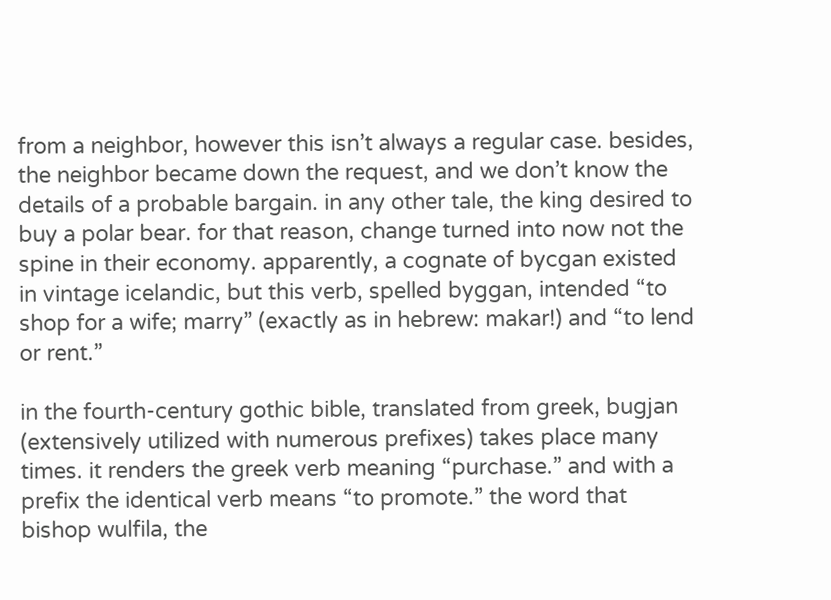from a neighbor, however this isn’t always a regular case. besides, the neighbor became down the request, and we don’t know the details of a probable bargain. in any other tale, the king desired to buy a polar bear. for that reason, change turned into now not the spine in their economy. apparently, a cognate of bycgan existed in vintage icelandic, but this verb, spelled byggan, intended “to shop for a wife; marry” (exactly as in hebrew: makar!) and “to lend or rent.”

in the fourth-century gothic bible, translated from greek, bugjan (extensively utilized with numerous prefixes) takes place many times. it renders the greek verb meaning “purchase.” and with a prefix the identical verb means “to promote.” the word that bishop wulfila, the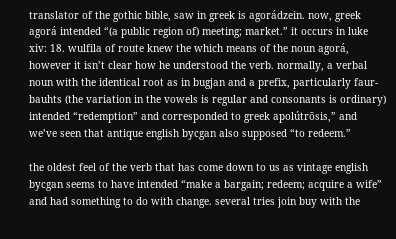translator of the gothic bible, saw in greek is agorádzein. now, greek agorá intended “(a public region of) meeting; market.” it occurs in luke xiv: 18. wulfila of route knew the which means of the noun agorá, however it isn’t clear how he understood the verb. normally, a verbal noun with the identical root as in bugjan and a prefix, particularly faur-bauhts (the variation in the vowels is regular and consonants is ordinary) intended “redemption” and corresponded to greek apolútrōsis,” and we’ve seen that antique english bycgan also supposed “to redeem.”

the oldest feel of the verb that has come down to us as vintage english bycgan seems to have intended “make a bargain; redeem; acquire a wife” and had something to do with change. several tries join buy with the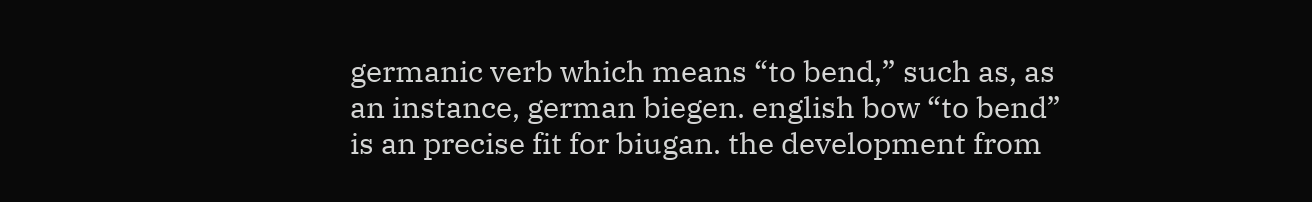germanic verb which means “to bend,” such as, as an instance, german biegen. english bow “to bend” is an precise fit for biugan. the development from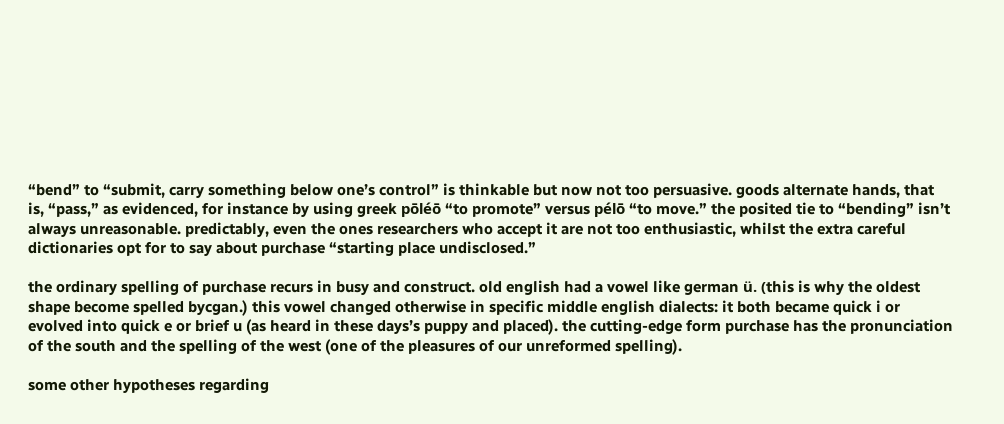“bend” to “submit, carry something below one’s control” is thinkable but now not too persuasive. goods alternate hands, that is, “pass,” as evidenced, for instance by using greek pōléō “to promote” versus pélō “to move.” the posited tie to “bending” isn’t always unreasonable. predictably, even the ones researchers who accept it are not too enthusiastic, whilst the extra careful dictionaries opt for to say about purchase “starting place undisclosed.”

the ordinary spelling of purchase recurs in busy and construct. old english had a vowel like german ü. (this is why the oldest shape become spelled bycgan.) this vowel changed otherwise in specific middle english dialects: it both became quick i or evolved into quick e or brief u (as heard in these days’s puppy and placed). the cutting-edge form purchase has the pronunciation of the south and the spelling of the west (one of the pleasures of our unreformed spelling).

some other hypotheses regarding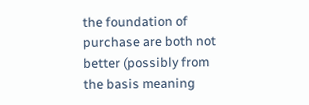the foundation of purchase are both not better (possibly from the basis meaning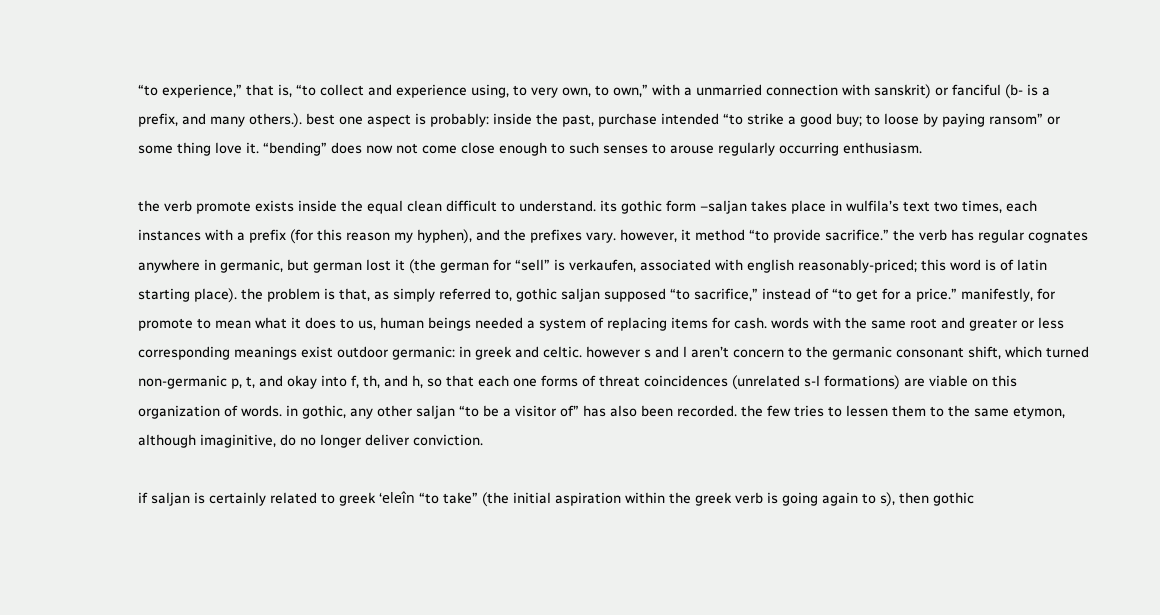“to experience,” that is, “to collect and experience using, to very own, to own,” with a unmarried connection with sanskrit) or fanciful (b- is a prefix, and many others.). best one aspect is probably: inside the past, purchase intended “to strike a good buy; to loose by paying ransom” or some thing love it. “bending” does now not come close enough to such senses to arouse regularly occurring enthusiasm.

the verb promote exists inside the equal clean difficult to understand. its gothic form –saljan takes place in wulfila’s text two times, each instances with a prefix (for this reason my hyphen), and the prefixes vary. however, it method “to provide sacrifice.” the verb has regular cognates anywhere in germanic, but german lost it (the german for “sell” is verkaufen, associated with english reasonably-priced; this word is of latin starting place). the problem is that, as simply referred to, gothic saljan supposed “to sacrifice,” instead of “to get for a price.” manifestly, for promote to mean what it does to us, human beings needed a system of replacing items for cash. words with the same root and greater or less corresponding meanings exist outdoor germanic: in greek and celtic. however s and l aren’t concern to the germanic consonant shift, which turned non-germanic p, t, and okay into f, th, and h, so that each one forms of threat coincidences (unrelated s-l formations) are viable on this organization of words. in gothic, any other saljan “to be a visitor of” has also been recorded. the few tries to lessen them to the same etymon, although imaginitive, do no longer deliver conviction.

if saljan is certainly related to greek ‘eleîn “to take” (the initial aspiration within the greek verb is going again to s), then gothic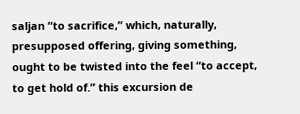saljan “to sacrifice,” which, naturally, presupposed offering, giving something, ought to be twisted into the feel “to accept, to get hold of.” this excursion de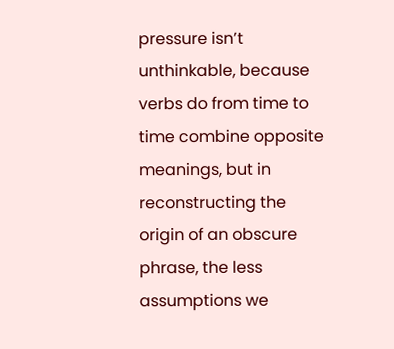pressure isn’t unthinkable, because verbs do from time to time combine opposite meanings, but in reconstructing the origin of an obscure phrase, the less assumptions we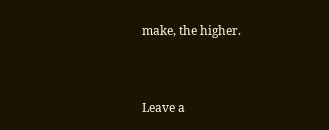make, the higher.


Leave a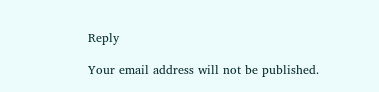Reply

Your email address will not be published.